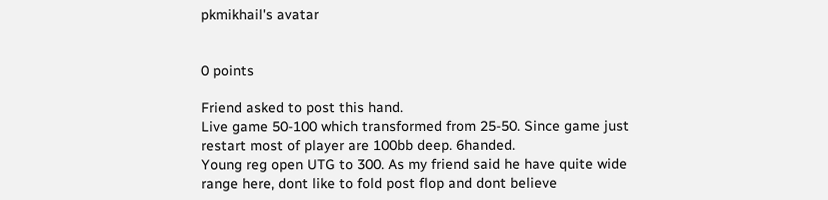pkmikhail's avatar


0 points

Friend asked to post this hand.
Live game 50-100 which transformed from 25-50. Since game just restart most of player are 100bb deep. 6handed.
Young reg open UTG to 300. As my friend said he have quite wide range here, dont like to fold post flop and dont believe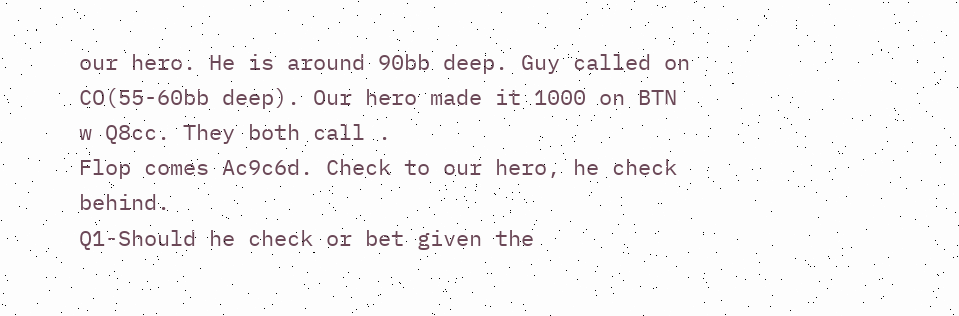our hero. He is around 90bb deep. Guy called on CO(55-60bb deep). Our hero made it 1000 on BTN w Q8cc. They both call .
Flop comes Ac9c6d. Check to our hero, he check behind.
Q1-Should he check or bet given the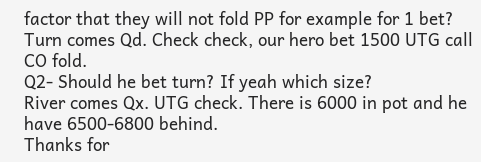factor that they will not fold PP for example for 1 bet?
Turn comes Qd. Check check, our hero bet 1500 UTG call CO fold.
Q2- Should he bet turn? If yeah which size?
River comes Qx. UTG check. There is 6000 in pot and he have 6500-6800 behind.
Thanks for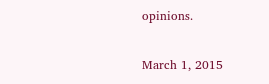opinions.

March 1, 2015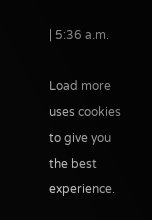| 5:36 a.m.

Load more uses cookies to give you the best experience.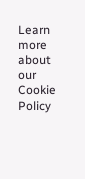Learn more about our Cookie Policy